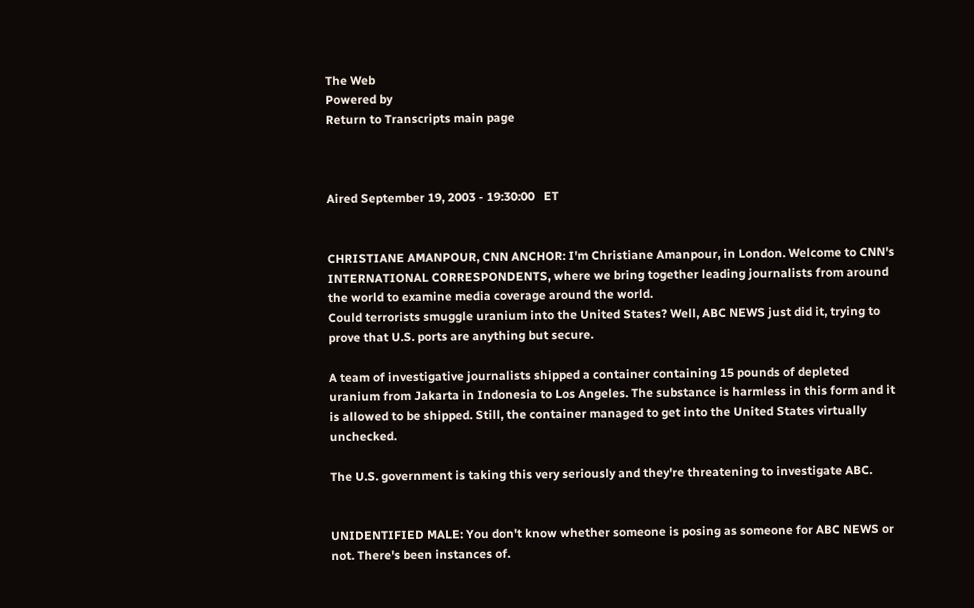The Web
Powered by
Return to Transcripts main page



Aired September 19, 2003 - 19:30:00   ET


CHRISTIANE AMANPOUR, CNN ANCHOR: I'm Christiane Amanpour, in London. Welcome to CNN's INTERNATIONAL CORRESPONDENTS, where we bring together leading journalists from around the world to examine media coverage around the world.
Could terrorists smuggle uranium into the United States? Well, ABC NEWS just did it, trying to prove that U.S. ports are anything but secure.

A team of investigative journalists shipped a container containing 15 pounds of depleted uranium from Jakarta in Indonesia to Los Angeles. The substance is harmless in this form and it is allowed to be shipped. Still, the container managed to get into the United States virtually unchecked.

The U.S. government is taking this very seriously and they're threatening to investigate ABC.


UNIDENTIFIED MALE: You don't know whether someone is posing as someone for ABC NEWS or not. There's been instances of.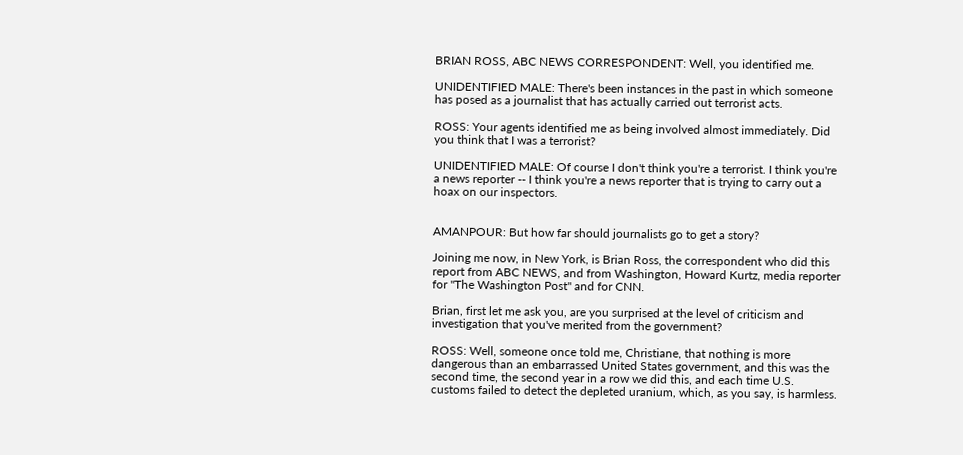BRIAN ROSS, ABC NEWS CORRESPONDENT: Well, you identified me.

UNIDENTIFIED MALE: There's been instances in the past in which someone has posed as a journalist that has actually carried out terrorist acts.

ROSS: Your agents identified me as being involved almost immediately. Did you think that I was a terrorist?

UNIDENTIFIED MALE: Of course I don't think you're a terrorist. I think you're a news reporter -- I think you're a news reporter that is trying to carry out a hoax on our inspectors.


AMANPOUR: But how far should journalists go to get a story?

Joining me now, in New York, is Brian Ross, the correspondent who did this report from ABC NEWS, and from Washington, Howard Kurtz, media reporter for "The Washington Post" and for CNN.

Brian, first let me ask you, are you surprised at the level of criticism and investigation that you've merited from the government?

ROSS: Well, someone once told me, Christiane, that nothing is more dangerous than an embarrassed United States government, and this was the second time, the second year in a row we did this, and each time U.S. customs failed to detect the depleted uranium, which, as you say, is harmless.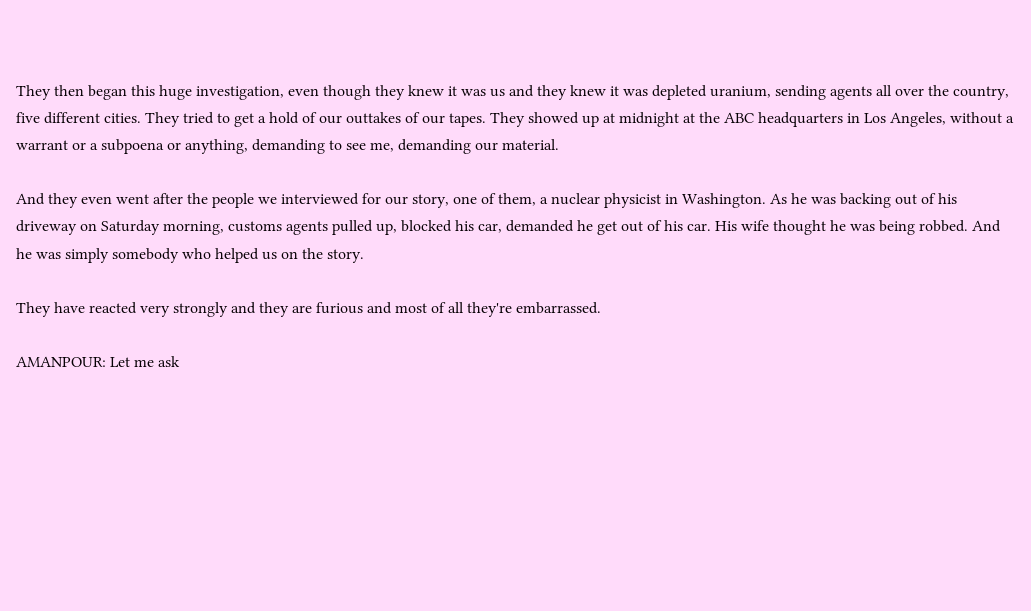They then began this huge investigation, even though they knew it was us and they knew it was depleted uranium, sending agents all over the country, five different cities. They tried to get a hold of our outtakes of our tapes. They showed up at midnight at the ABC headquarters in Los Angeles, without a warrant or a subpoena or anything, demanding to see me, demanding our material.

And they even went after the people we interviewed for our story, one of them, a nuclear physicist in Washington. As he was backing out of his driveway on Saturday morning, customs agents pulled up, blocked his car, demanded he get out of his car. His wife thought he was being robbed. And he was simply somebody who helped us on the story.

They have reacted very strongly and they are furious and most of all they're embarrassed.

AMANPOUR: Let me ask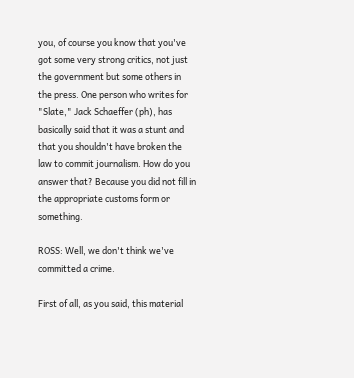you, of course you know that you've got some very strong critics, not just the government but some others in the press. One person who writes for "Slate," Jack Schaeffer (ph), has basically said that it was a stunt and that you shouldn't have broken the law to commit journalism. How do you answer that? Because you did not fill in the appropriate customs form or something.

ROSS: Well, we don't think we've committed a crime.

First of all, as you said, this material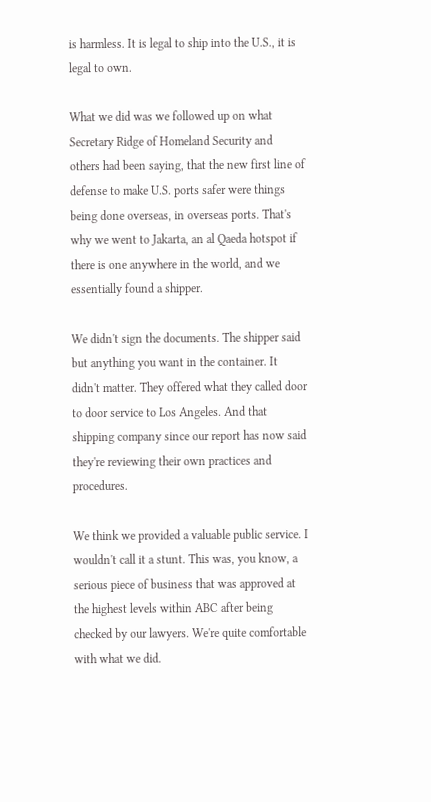is harmless. It is legal to ship into the U.S., it is legal to own.

What we did was we followed up on what Secretary Ridge of Homeland Security and others had been saying, that the new first line of defense to make U.S. ports safer were things being done overseas, in overseas ports. That's why we went to Jakarta, an al Qaeda hotspot if there is one anywhere in the world, and we essentially found a shipper.

We didn't sign the documents. The shipper said but anything you want in the container. It didn't matter. They offered what they called door to door service to Los Angeles. And that shipping company since our report has now said they're reviewing their own practices and procedures.

We think we provided a valuable public service. I wouldn't call it a stunt. This was, you know, a serious piece of business that was approved at the highest levels within ABC after being checked by our lawyers. We're quite comfortable with what we did.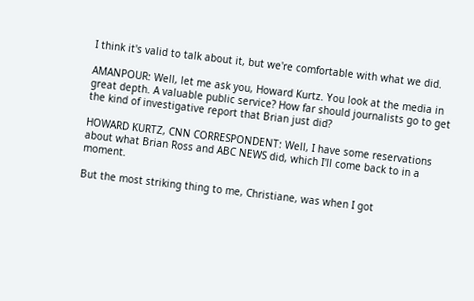I think it's valid to talk about it, but we're comfortable with what we did.

AMANPOUR: Well, let me ask you, Howard Kurtz. You look at the media in great depth. A valuable public service? How far should journalists go to get the kind of investigative report that Brian just did?

HOWARD KURTZ, CNN CORRESPONDENT: Well, I have some reservations about what Brian Ross and ABC NEWS did, which I'll come back to in a moment.

But the most striking thing to me, Christiane, was when I got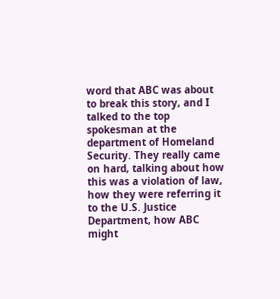word that ABC was about to break this story, and I talked to the top spokesman at the department of Homeland Security. They really came on hard, talking about how this was a violation of law, how they were referring it to the U.S. Justice Department, how ABC might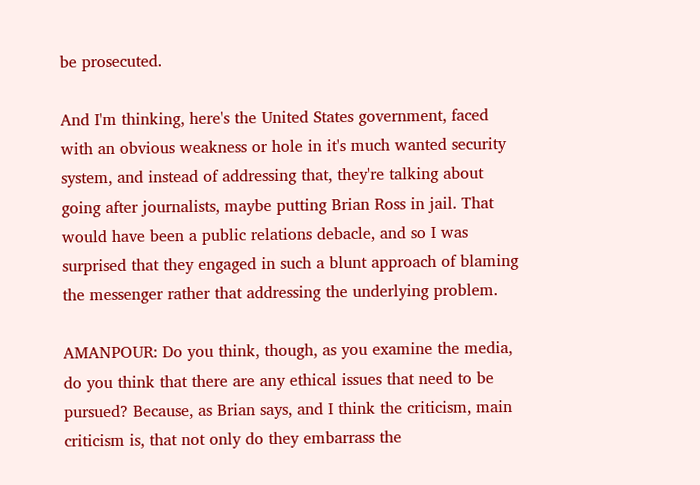be prosecuted.

And I'm thinking, here's the United States government, faced with an obvious weakness or hole in it's much wanted security system, and instead of addressing that, they're talking about going after journalists, maybe putting Brian Ross in jail. That would have been a public relations debacle, and so I was surprised that they engaged in such a blunt approach of blaming the messenger rather that addressing the underlying problem.

AMANPOUR: Do you think, though, as you examine the media, do you think that there are any ethical issues that need to be pursued? Because, as Brian says, and I think the criticism, main criticism is, that not only do they embarrass the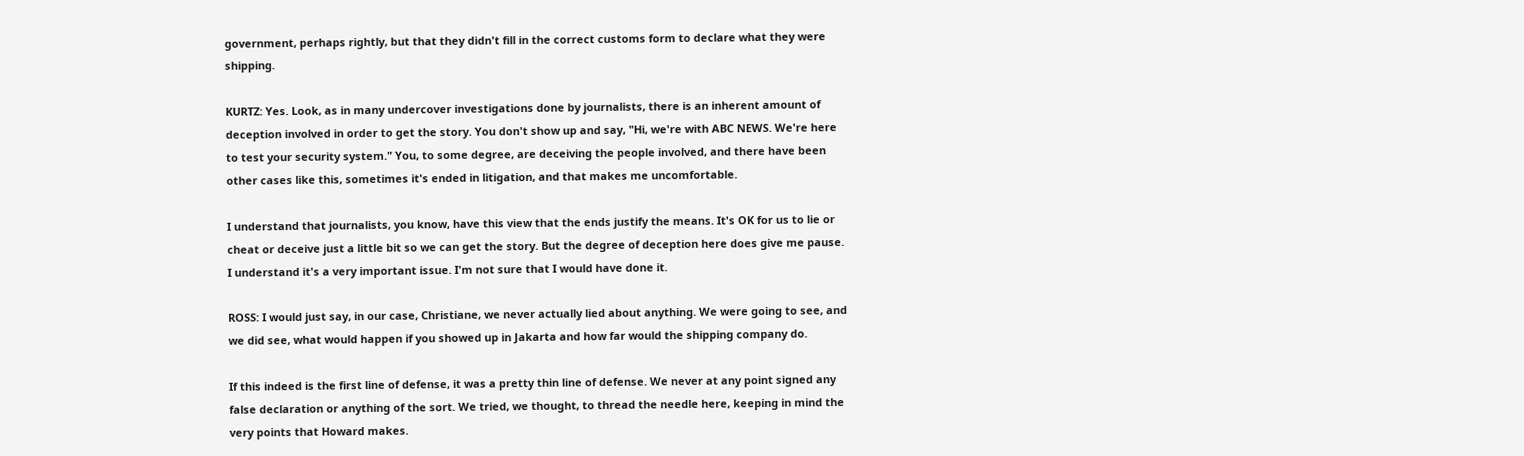government, perhaps rightly, but that they didn't fill in the correct customs form to declare what they were shipping.

KURTZ: Yes. Look, as in many undercover investigations done by journalists, there is an inherent amount of deception involved in order to get the story. You don't show up and say, "Hi, we're with ABC NEWS. We're here to test your security system." You, to some degree, are deceiving the people involved, and there have been other cases like this, sometimes it's ended in litigation, and that makes me uncomfortable.

I understand that journalists, you know, have this view that the ends justify the means. It's OK for us to lie or cheat or deceive just a little bit so we can get the story. But the degree of deception here does give me pause. I understand it's a very important issue. I'm not sure that I would have done it.

ROSS: I would just say, in our case, Christiane, we never actually lied about anything. We were going to see, and we did see, what would happen if you showed up in Jakarta and how far would the shipping company do.

If this indeed is the first line of defense, it was a pretty thin line of defense. We never at any point signed any false declaration or anything of the sort. We tried, we thought, to thread the needle here, keeping in mind the very points that Howard makes.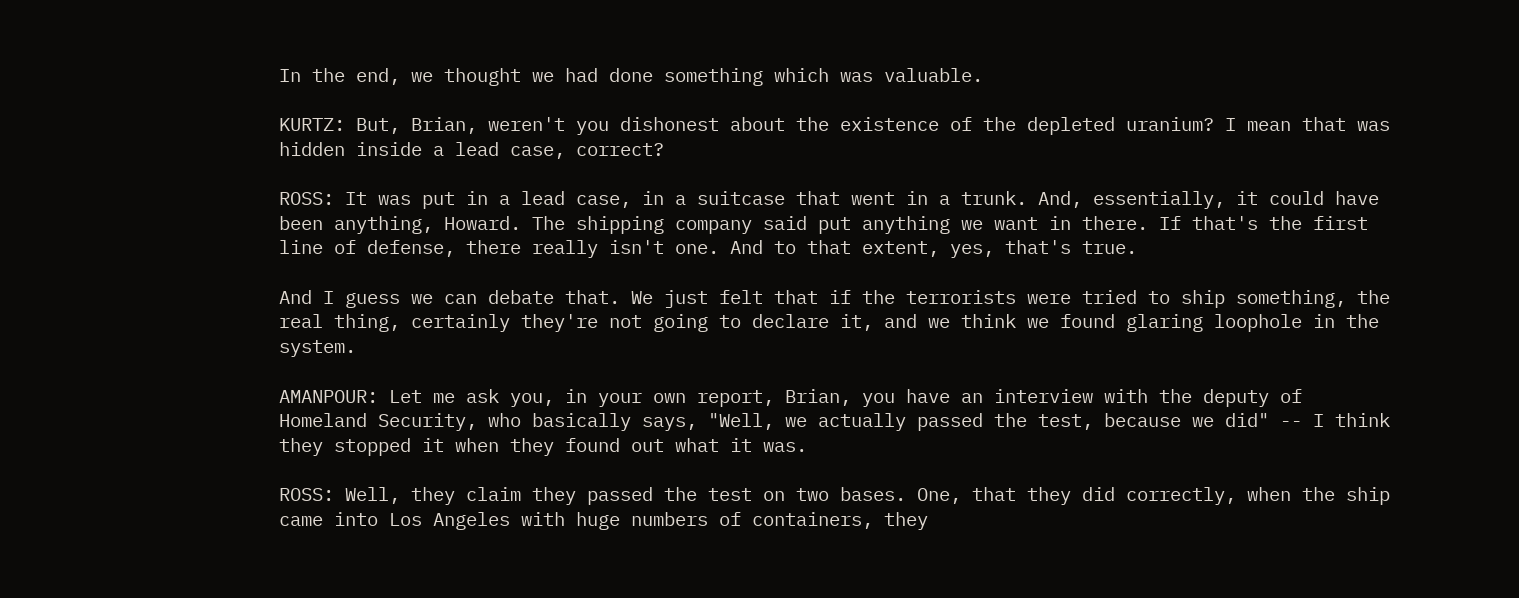In the end, we thought we had done something which was valuable.

KURTZ: But, Brian, weren't you dishonest about the existence of the depleted uranium? I mean that was hidden inside a lead case, correct?

ROSS: It was put in a lead case, in a suitcase that went in a trunk. And, essentially, it could have been anything, Howard. The shipping company said put anything we want in there. If that's the first line of defense, there really isn't one. And to that extent, yes, that's true.

And I guess we can debate that. We just felt that if the terrorists were tried to ship something, the real thing, certainly they're not going to declare it, and we think we found glaring loophole in the system.

AMANPOUR: Let me ask you, in your own report, Brian, you have an interview with the deputy of Homeland Security, who basically says, "Well, we actually passed the test, because we did" -- I think they stopped it when they found out what it was.

ROSS: Well, they claim they passed the test on two bases. One, that they did correctly, when the ship came into Los Angeles with huge numbers of containers, they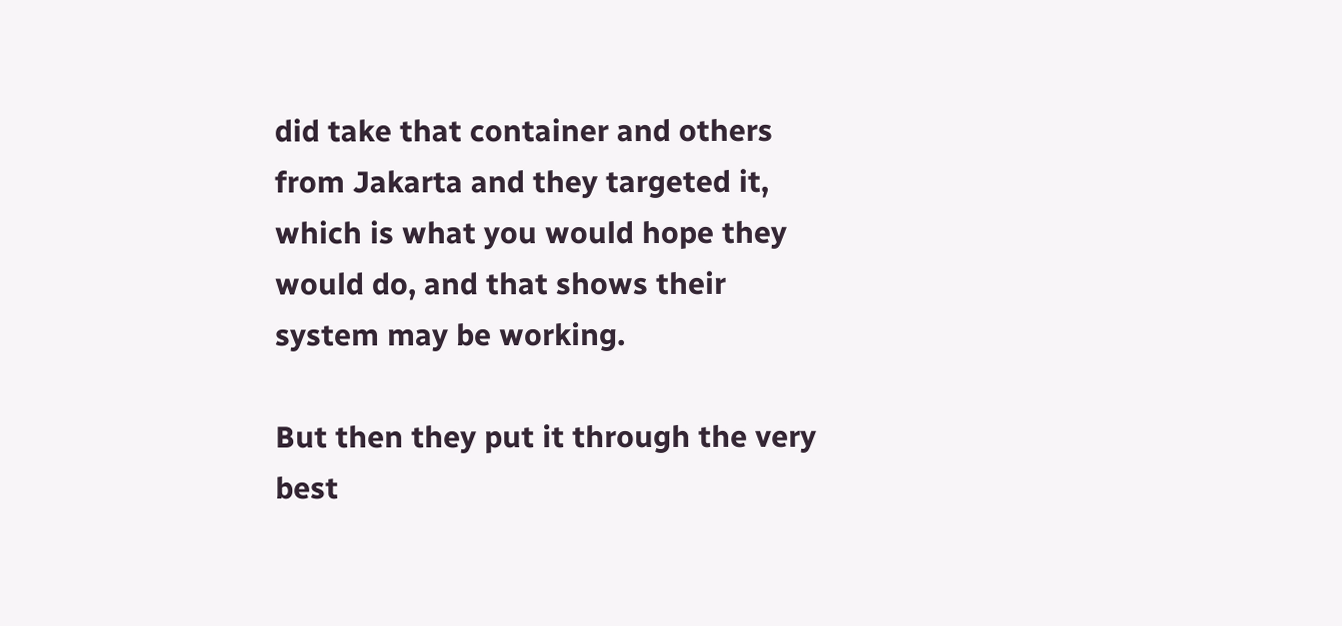did take that container and others from Jakarta and they targeted it, which is what you would hope they would do, and that shows their system may be working.

But then they put it through the very best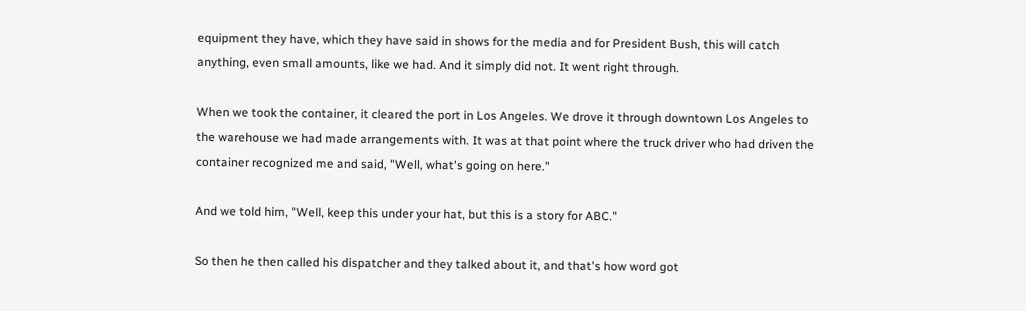equipment they have, which they have said in shows for the media and for President Bush, this will catch anything, even small amounts, like we had. And it simply did not. It went right through.

When we took the container, it cleared the port in Los Angeles. We drove it through downtown Los Angeles to the warehouse we had made arrangements with. It was at that point where the truck driver who had driven the container recognized me and said, "Well, what's going on here."

And we told him, "Well, keep this under your hat, but this is a story for ABC."

So then he then called his dispatcher and they talked about it, and that's how word got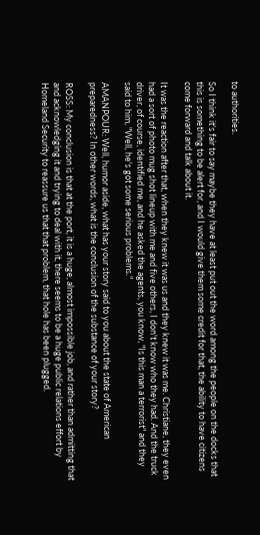to authorities.

So I think it's fair to say maybe they have at least put out the word among the people on the docks that this is something to be alert for, and I would give them some credit for that, the ability to have citizens come forward and talk about it.

It was the reaction after that, when they knew it was us and they knew it was me. Christiane, they even had a sort of photo mug shot lineup with me and five others, I don't know who they had. And the truck driver, of course, identified me, and he asked the agents, you know, "Is this man a terrorist" and they said to him, "Well, he's got some serious problems."

AMANPOUR: Well, humor aside, what has your story said to you about the state of American preparedness? In other words, what is the conclusion of the substance of your story?

ROSS: My conclusion is that at the port, it is a huge, almost impossible job, and rather than admitting that and acknowledging it and trying to deal with it, there seems to be a huge public relations effort by Homeland Security to reassure us that that problem, that hole has been plugged.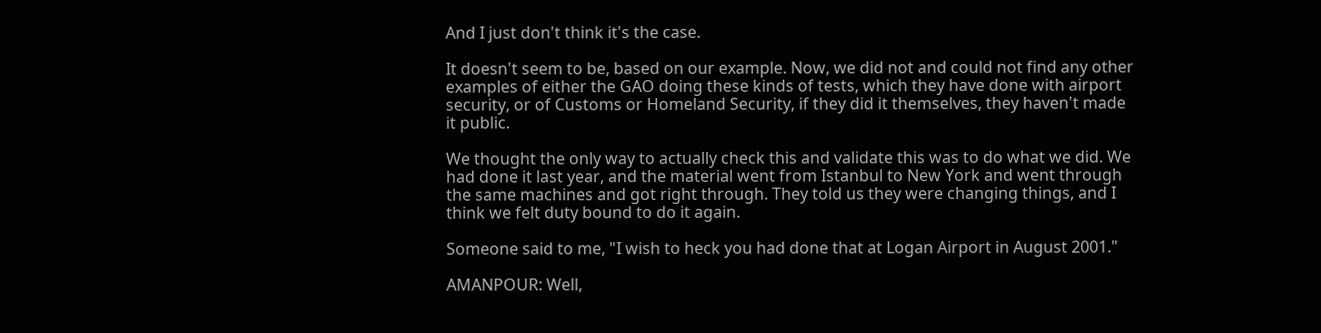And I just don't think it's the case.

It doesn't seem to be, based on our example. Now, we did not and could not find any other examples of either the GAO doing these kinds of tests, which they have done with airport security, or of Customs or Homeland Security, if they did it themselves, they haven't made it public.

We thought the only way to actually check this and validate this was to do what we did. We had done it last year, and the material went from Istanbul to New York and went through the same machines and got right through. They told us they were changing things, and I think we felt duty bound to do it again.

Someone said to me, "I wish to heck you had done that at Logan Airport in August 2001."

AMANPOUR: Well,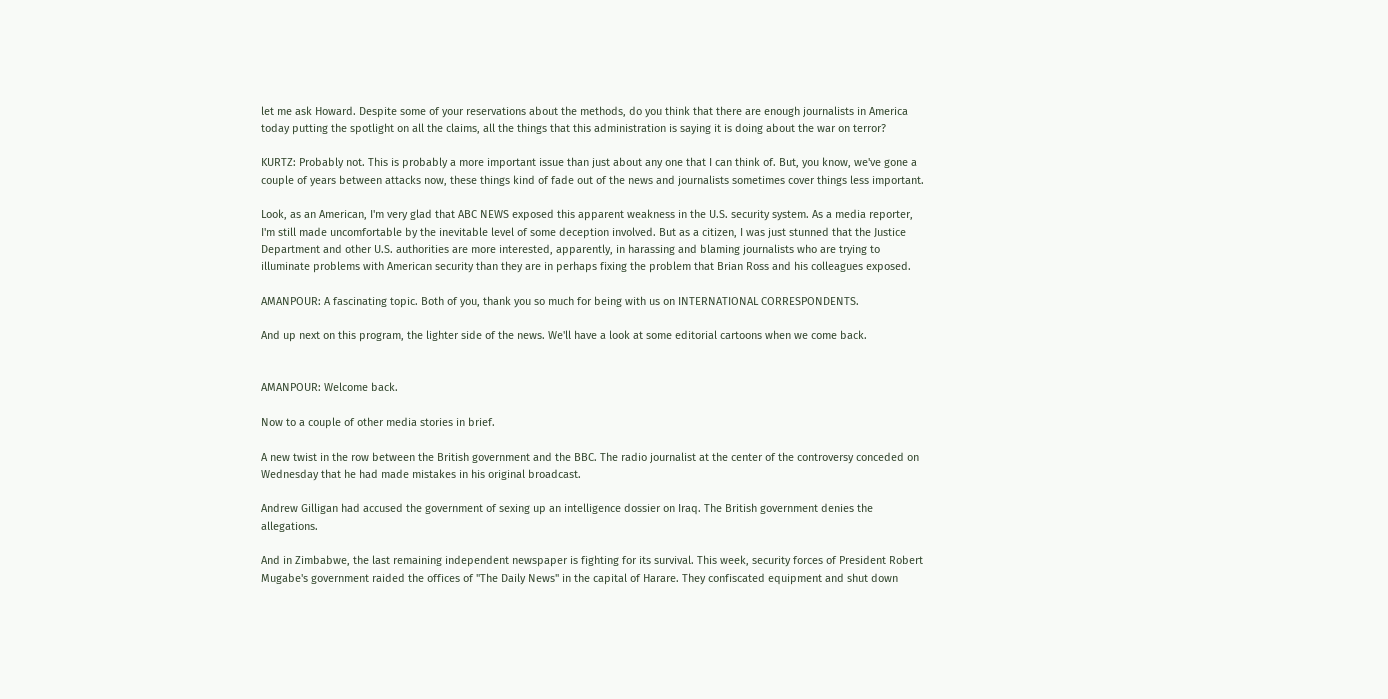let me ask Howard. Despite some of your reservations about the methods, do you think that there are enough journalists in America today putting the spotlight on all the claims, all the things that this administration is saying it is doing about the war on terror?

KURTZ: Probably not. This is probably a more important issue than just about any one that I can think of. But, you know, we've gone a couple of years between attacks now, these things kind of fade out of the news and journalists sometimes cover things less important.

Look, as an American, I'm very glad that ABC NEWS exposed this apparent weakness in the U.S. security system. As a media reporter, I'm still made uncomfortable by the inevitable level of some deception involved. But as a citizen, I was just stunned that the Justice Department and other U.S. authorities are more interested, apparently, in harassing and blaming journalists who are trying to illuminate problems with American security than they are in perhaps fixing the problem that Brian Ross and his colleagues exposed.

AMANPOUR: A fascinating topic. Both of you, thank you so much for being with us on INTERNATIONAL CORRESPONDENTS.

And up next on this program, the lighter side of the news. We'll have a look at some editorial cartoons when we come back.


AMANPOUR: Welcome back.

Now to a couple of other media stories in brief.

A new twist in the row between the British government and the BBC. The radio journalist at the center of the controversy conceded on Wednesday that he had made mistakes in his original broadcast.

Andrew Gilligan had accused the government of sexing up an intelligence dossier on Iraq. The British government denies the allegations.

And in Zimbabwe, the last remaining independent newspaper is fighting for its survival. This week, security forces of President Robert Mugabe's government raided the offices of "The Daily News" in the capital of Harare. They confiscated equipment and shut down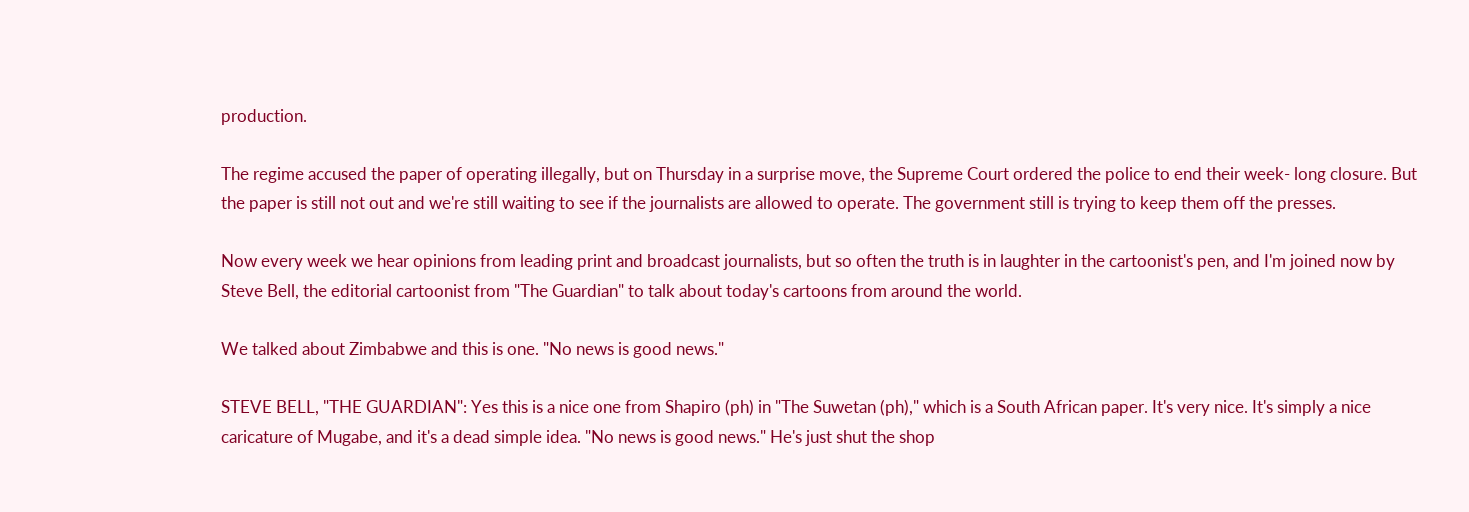production.

The regime accused the paper of operating illegally, but on Thursday in a surprise move, the Supreme Court ordered the police to end their week- long closure. But the paper is still not out and we're still waiting to see if the journalists are allowed to operate. The government still is trying to keep them off the presses.

Now every week we hear opinions from leading print and broadcast journalists, but so often the truth is in laughter in the cartoonist's pen, and I'm joined now by Steve Bell, the editorial cartoonist from "The Guardian" to talk about today's cartoons from around the world.

We talked about Zimbabwe and this is one. "No news is good news."

STEVE BELL, "THE GUARDIAN": Yes this is a nice one from Shapiro (ph) in "The Suwetan (ph)," which is a South African paper. It's very nice. It's simply a nice caricature of Mugabe, and it's a dead simple idea. "No news is good news." He's just shut the shop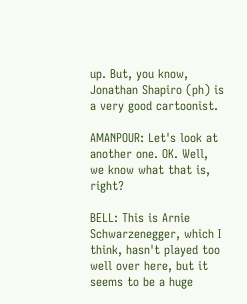up. But, you know, Jonathan Shapiro (ph) is a very good cartoonist.

AMANPOUR: Let's look at another one. OK. Well, we know what that is, right?

BELL: This is Arnie Schwarzenegger, which I think, hasn't played too well over here, but it seems to be a huge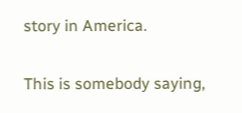story in America.

This is somebody saying,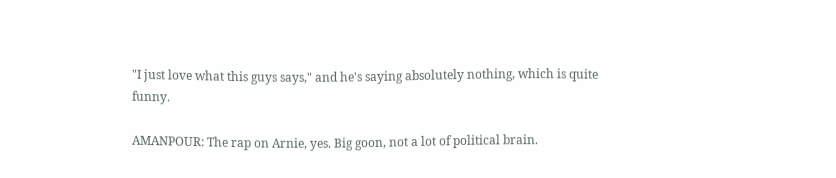"I just love what this guys says," and he's saying absolutely nothing, which is quite funny.

AMANPOUR: The rap on Arnie, yes. Big goon, not a lot of political brain.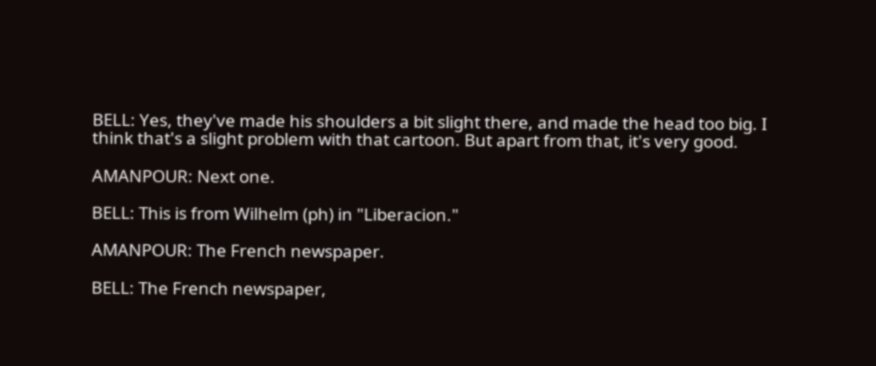BELL: Yes, they've made his shoulders a bit slight there, and made the head too big. I think that's a slight problem with that cartoon. But apart from that, it's very good.

AMANPOUR: Next one.

BELL: This is from Wilhelm (ph) in "Liberacion."

AMANPOUR: The French newspaper.

BELL: The French newspaper,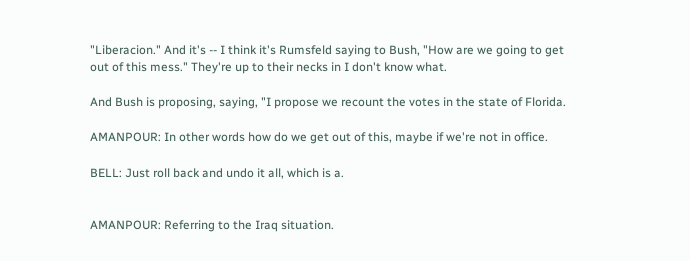"Liberacion." And it's -- I think it's Rumsfeld saying to Bush, "How are we going to get out of this mess." They're up to their necks in I don't know what.

And Bush is proposing, saying, "I propose we recount the votes in the state of Florida.

AMANPOUR: In other words how do we get out of this, maybe if we're not in office.

BELL: Just roll back and undo it all, which is a.


AMANPOUR: Referring to the Iraq situation.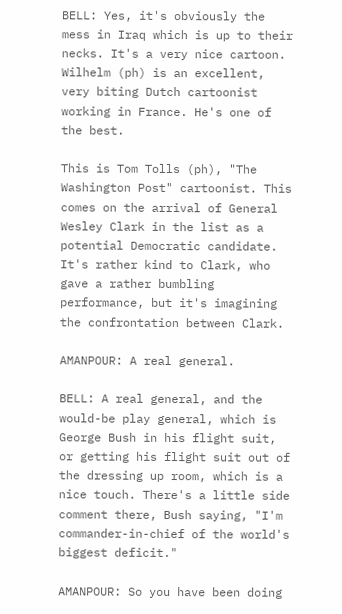BELL: Yes, it's obviously the mess in Iraq which is up to their necks. It's a very nice cartoon. Wilhelm (ph) is an excellent, very biting Dutch cartoonist working in France. He's one of the best.

This is Tom Tolls (ph), "The Washington Post" cartoonist. This comes on the arrival of General Wesley Clark in the list as a potential Democratic candidate. It's rather kind to Clark, who gave a rather bumbling performance, but it's imagining the confrontation between Clark.

AMANPOUR: A real general.

BELL: A real general, and the would-be play general, which is George Bush in his flight suit, or getting his flight suit out of the dressing up room, which is a nice touch. There's a little side comment there, Bush saying, "I'm commander-in-chief of the world's biggest deficit."

AMANPOUR: So you have been doing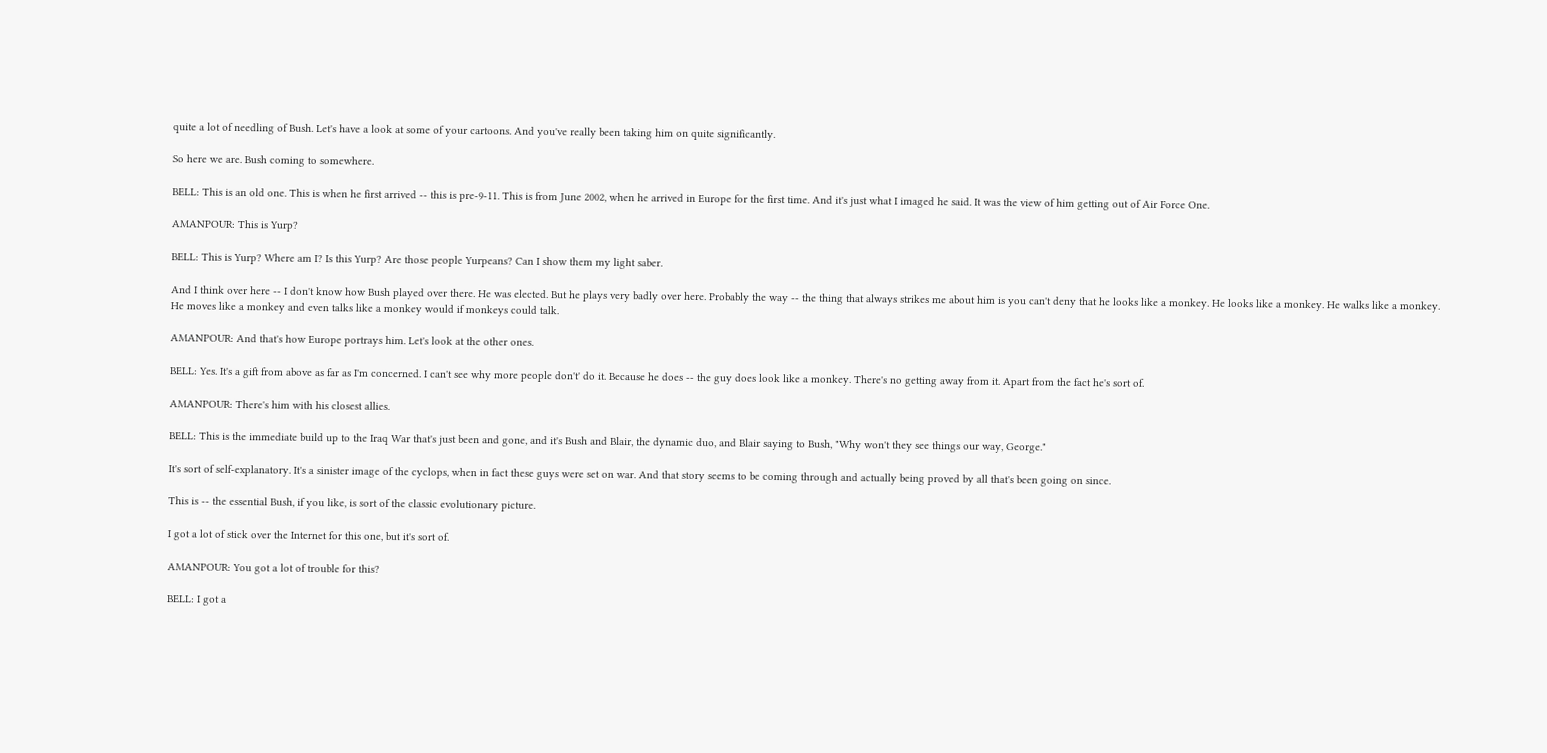quite a lot of needling of Bush. Let's have a look at some of your cartoons. And you've really been taking him on quite significantly.

So here we are. Bush coming to somewhere.

BELL: This is an old one. This is when he first arrived -- this is pre-9-11. This is from June 2002, when he arrived in Europe for the first time. And it's just what I imaged he said. It was the view of him getting out of Air Force One.

AMANPOUR: This is Yurp?

BELL: This is Yurp? Where am I? Is this Yurp? Are those people Yurpeans? Can I show them my light saber.

And I think over here -- I don't know how Bush played over there. He was elected. But he plays very badly over here. Probably the way -- the thing that always strikes me about him is you can't deny that he looks like a monkey. He looks like a monkey. He walks like a monkey. He moves like a monkey and even talks like a monkey would if monkeys could talk.

AMANPOUR: And that's how Europe portrays him. Let's look at the other ones.

BELL: Yes. It's a gift from above as far as I'm concerned. I can't see why more people don't' do it. Because he does -- the guy does look like a monkey. There's no getting away from it. Apart from the fact he's sort of.

AMANPOUR: There's him with his closest allies.

BELL: This is the immediate build up to the Iraq War that's just been and gone, and it's Bush and Blair, the dynamic duo, and Blair saying to Bush, "Why won't they see things our way, George."

It's sort of self-explanatory. It's a sinister image of the cyclops, when in fact these guys were set on war. And that story seems to be coming through and actually being proved by all that's been going on since.

This is -- the essential Bush, if you like, is sort of the classic evolutionary picture.

I got a lot of stick over the Internet for this one, but it's sort of.

AMANPOUR: You got a lot of trouble for this?

BELL: I got a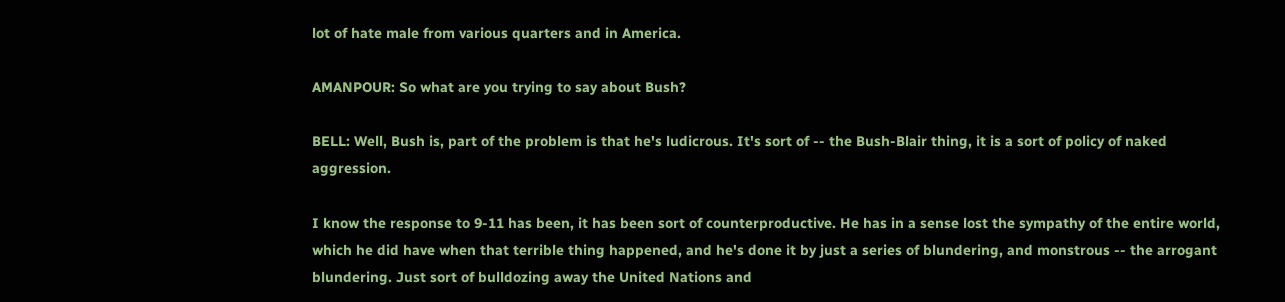lot of hate male from various quarters and in America.

AMANPOUR: So what are you trying to say about Bush?

BELL: Well, Bush is, part of the problem is that he's ludicrous. It's sort of -- the Bush-Blair thing, it is a sort of policy of naked aggression.

I know the response to 9-11 has been, it has been sort of counterproductive. He has in a sense lost the sympathy of the entire world, which he did have when that terrible thing happened, and he's done it by just a series of blundering, and monstrous -- the arrogant blundering. Just sort of bulldozing away the United Nations and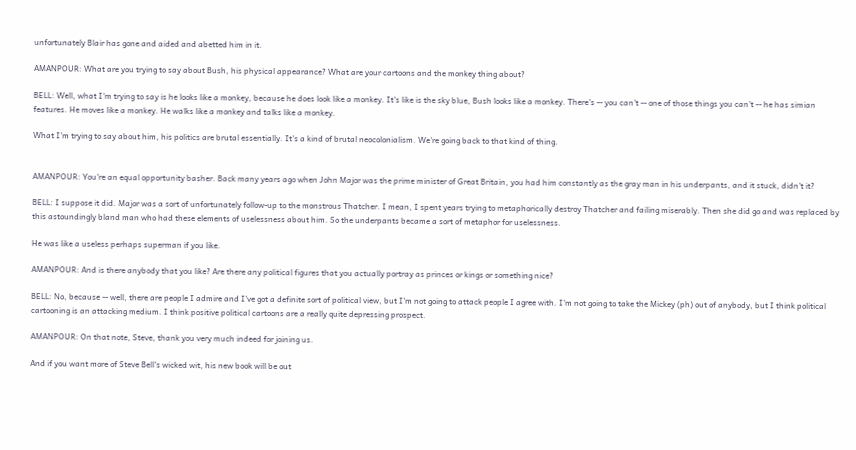unfortunately Blair has gone and aided and abetted him in it.

AMANPOUR: What are you trying to say about Bush, his physical appearance? What are your cartoons and the monkey thing about?

BELL: Well, what I'm trying to say is he looks like a monkey, because he does look like a monkey. It's like is the sky blue, Bush looks like a monkey. There's -- you can't -- one of those things you can't -- he has simian features. He moves like a monkey. He walks like a monkey and talks like a monkey.

What I'm trying to say about him, his politics are brutal essentially. It's a kind of brutal neocolonialism. We're going back to that kind of thing.


AMANPOUR: You're an equal opportunity basher. Back many years ago when John Major was the prime minister of Great Britain, you had him constantly as the gray man in his underpants, and it stuck, didn't it?

BELL: I suppose it did. Major was a sort of unfortunately follow-up to the monstrous Thatcher. I mean, I spent years trying to metaphorically destroy Thatcher and failing miserably. Then she did go and was replaced by this astoundingly bland man who had these elements of uselessness about him. So the underpants became a sort of metaphor for uselessness.

He was like a useless perhaps superman if you like.

AMANPOUR: And is there anybody that you like? Are there any political figures that you actually portray as princes or kings or something nice?

BELL: No, because -- well, there are people I admire and I've got a definite sort of political view, but I'm not going to attack people I agree with. I'm not going to take the Mickey (ph) out of anybody, but I think political cartooning is an attacking medium. I think positive political cartoons are a really quite depressing prospect.

AMANPOUR: On that note, Steve, thank you very much indeed for joining us.

And if you want more of Steve Bell's wicked wit, his new book will be out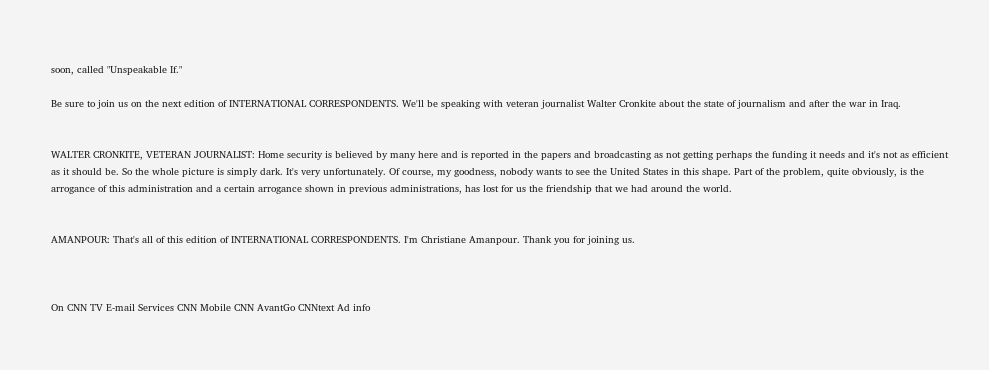soon, called "Unspeakable If."

Be sure to join us on the next edition of INTERNATIONAL CORRESPONDENTS. We'll be speaking with veteran journalist Walter Cronkite about the state of journalism and after the war in Iraq.


WALTER CRONKITE, VETERAN JOURNALIST: Home security is believed by many here and is reported in the papers and broadcasting as not getting perhaps the funding it needs and it's not as efficient as it should be. So the whole picture is simply dark. It's very unfortunately. Of course, my goodness, nobody wants to see the United States in this shape. Part of the problem, quite obviously, is the arrogance of this administration and a certain arrogance shown in previous administrations, has lost for us the friendship that we had around the world.


AMANPOUR: That's all of this edition of INTERNATIONAL CORRESPONDENTS. I'm Christiane Amanpour. Thank you for joining us.



On CNN TV E-mail Services CNN Mobile CNN AvantGo CNNtext Ad info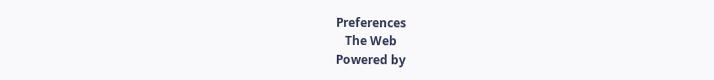Preferences
   The Web
Powered by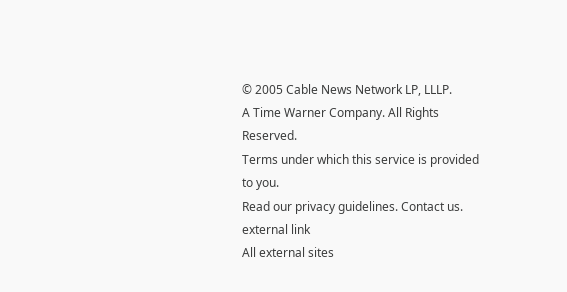© 2005 Cable News Network LP, LLLP.
A Time Warner Company. All Rights Reserved.
Terms under which this service is provided to you.
Read our privacy guidelines. Contact us.
external link
All external sites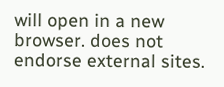will open in a new browser. does not endorse external sites.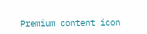Premium content icon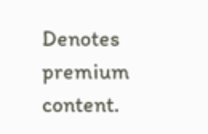Denotes premium content.